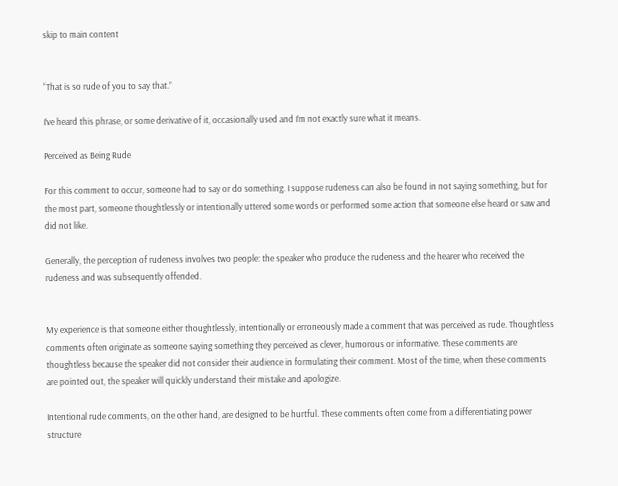skip to main content


“That is so rude of you to say that.”

I’ve heard this phrase, or some derivative of it, occasionally used and I’m not exactly sure what it means.

Perceived as Being Rude

For this comment to occur, someone had to say or do something. I suppose rudeness can also be found in not saying something, but for the most part, someone thoughtlessly or intentionally uttered some words or performed some action that someone else heard or saw and did not like.

Generally, the perception of rudeness involves two people: the speaker who produce the rudeness and the hearer who received the rudeness and was subsequently offended.


My experience is that someone either thoughtlessly, intentionally or erroneously made a comment that was perceived as rude. Thoughtless comments often originate as someone saying something they perceived as clever, humorous or informative. These comments are thoughtless because the speaker did not consider their audience in formulating their comment. Most of the time, when these comments are pointed out, the speaker will quickly understand their mistake and apologize.

Intentional rude comments, on the other hand, are designed to be hurtful. These comments often come from a differentiating power structure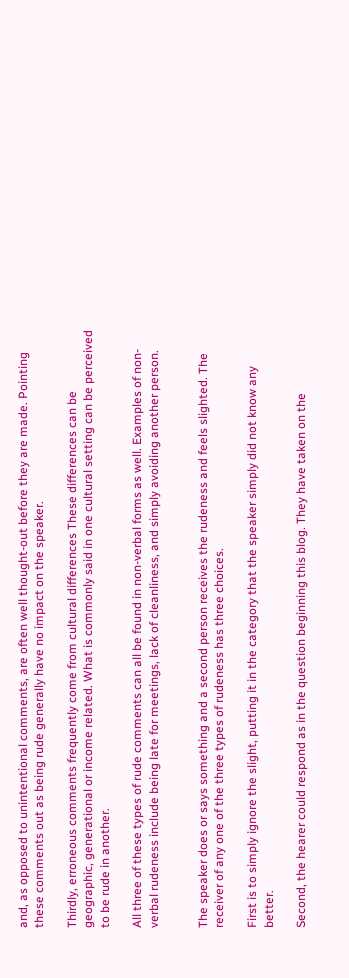and, as opposed to unintentional comments, are often well thought-out before they are made. Pointing these comments out as being rude generally have no impact on the speaker.

Thirdly, erroneous comments frequently come from cultural differences These differences can be geographic, generational or income related. What is commonly said in one cultural setting can be perceived to be rude in another.

All three of these types of rude comments can all be found in non-verbal forms as well. Examples of non-verbal rudeness include being late for meetings, lack of cleanliness, and simply avoiding another person.


The speaker does or says something and a second person receives the rudeness and feels slighted. The receiver of any one of the three types of rudeness has three choices.

First is to simply ignore the slight, putting it in the category that the speaker simply did not know any better.

Second, the hearer could respond as in the question beginning this blog. They have taken on the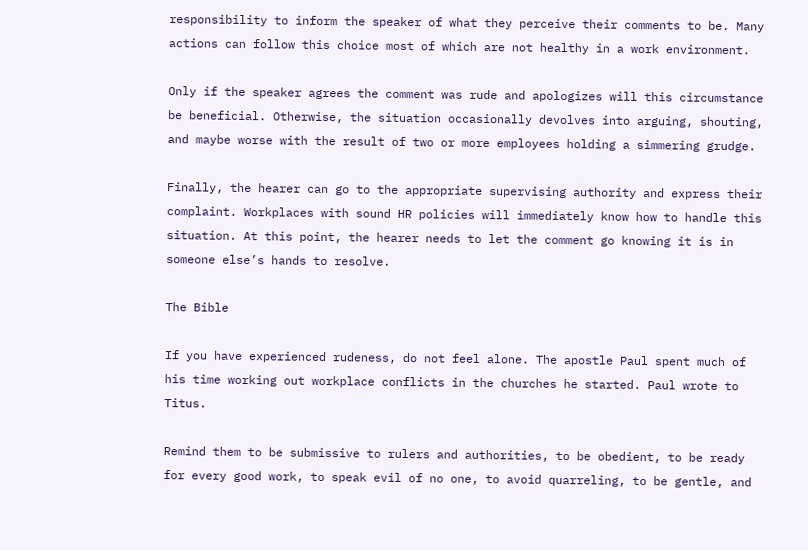responsibility to inform the speaker of what they perceive their comments to be. Many actions can follow this choice most of which are not healthy in a work environment.

Only if the speaker agrees the comment was rude and apologizes will this circumstance be beneficial. Otherwise, the situation occasionally devolves into arguing, shouting, and maybe worse with the result of two or more employees holding a simmering grudge.

Finally, the hearer can go to the appropriate supervising authority and express their complaint. Workplaces with sound HR policies will immediately know how to handle this situation. At this point, the hearer needs to let the comment go knowing it is in someone else’s hands to resolve.

The Bible

If you have experienced rudeness, do not feel alone. The apostle Paul spent much of his time working out workplace conflicts in the churches he started. Paul wrote to Titus.

Remind them to be submissive to rulers and authorities, to be obedient, to be ready for every good work, to speak evil of no one, to avoid quarreling, to be gentle, and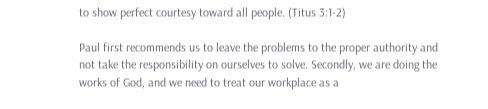to show perfect courtesy toward all people. (Titus 3:1-2)

Paul first recommends us to leave the problems to the proper authority and not take the responsibility on ourselves to solve. Secondly, we are doing the works of God, and we need to treat our workplace as a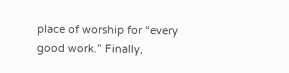place of worship for “every good work.” Finally,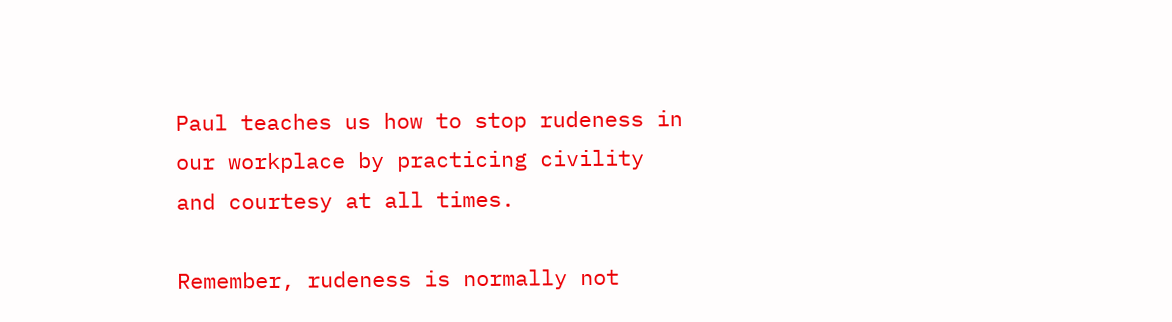Paul teaches us how to stop rudeness in our workplace by practicing civility and courtesy at all times.

Remember, rudeness is normally not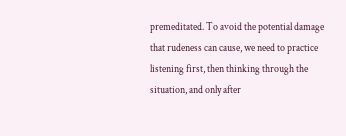premeditated. To avoid the potential damage that rudeness can cause, we need to practice listening first, then thinking through the situation, and only after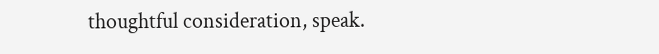thoughtful consideration, speak.